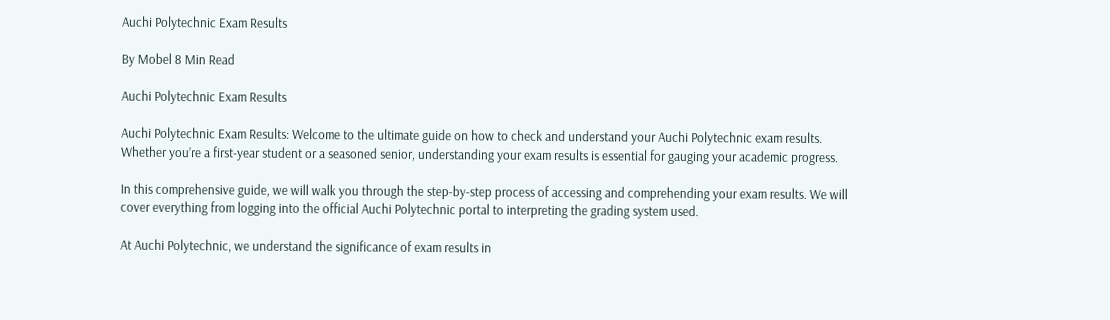Auchi Polytechnic Exam Results

By Mobel 8 Min Read

Auchi Polytechnic Exam Results

Auchi Polytechnic Exam Results: Welcome to the ultimate guide on how to check and understand your Auchi Polytechnic exam results. Whether you’re a first-year student or a seasoned senior, understanding your exam results is essential for gauging your academic progress.

In this comprehensive guide, we will walk you through the step-by-step process of accessing and comprehending your exam results. We will cover everything from logging into the official Auchi Polytechnic portal to interpreting the grading system used.

At Auchi Polytechnic, we understand the significance of exam results in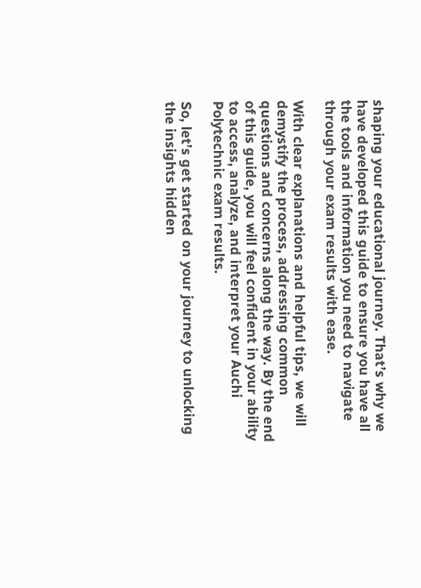shaping your educational journey. That’s why we have developed this guide to ensure you have all the tools and information you need to navigate through your exam results with ease.

With clear explanations and helpful tips, we will demystify the process, addressing common questions and concerns along the way. By the end of this guide, you will feel confident in your ability to access, analyze, and interpret your Auchi Polytechnic exam results.

So, let’s get started on your journey to unlocking the insights hidden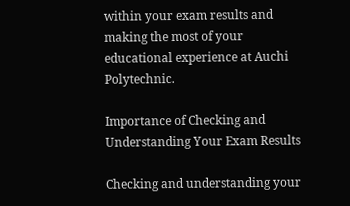within your exam results and making the most of your educational experience at Auchi Polytechnic.

Importance of Checking and Understanding Your Exam Results

Checking and understanding your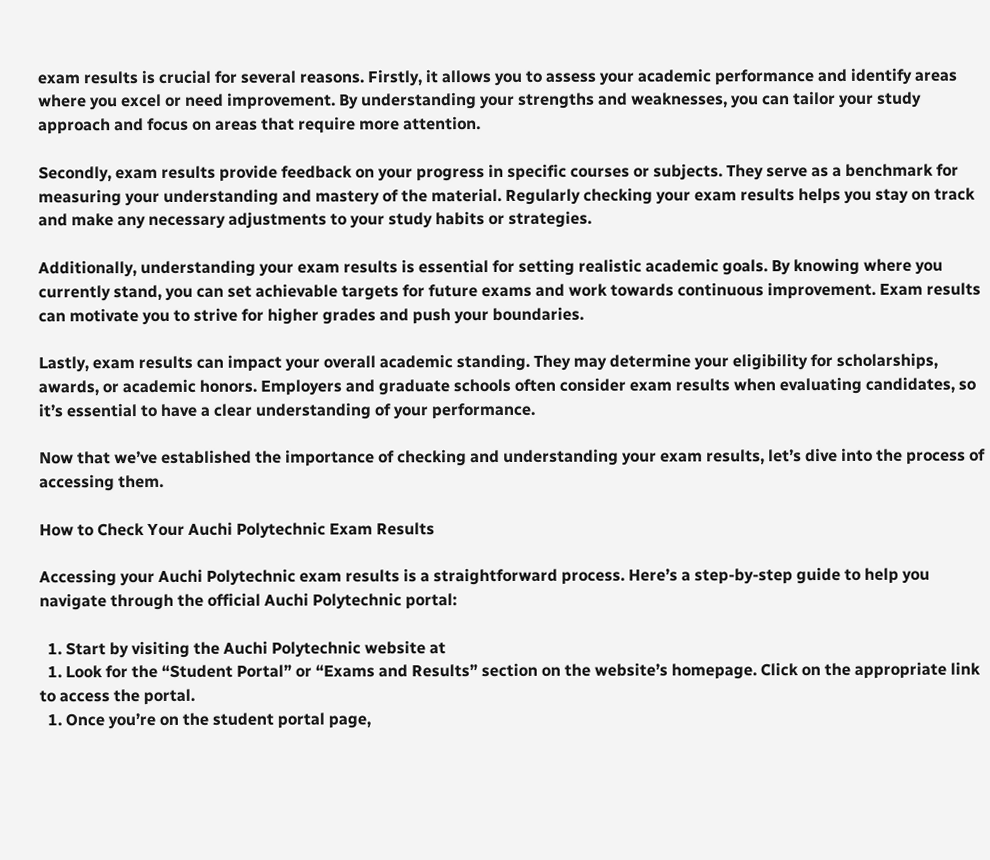exam results is crucial for several reasons. Firstly, it allows you to assess your academic performance and identify areas where you excel or need improvement. By understanding your strengths and weaknesses, you can tailor your study approach and focus on areas that require more attention.

Secondly, exam results provide feedback on your progress in specific courses or subjects. They serve as a benchmark for measuring your understanding and mastery of the material. Regularly checking your exam results helps you stay on track and make any necessary adjustments to your study habits or strategies.

Additionally, understanding your exam results is essential for setting realistic academic goals. By knowing where you currently stand, you can set achievable targets for future exams and work towards continuous improvement. Exam results can motivate you to strive for higher grades and push your boundaries.

Lastly, exam results can impact your overall academic standing. They may determine your eligibility for scholarships, awards, or academic honors. Employers and graduate schools often consider exam results when evaluating candidates, so it’s essential to have a clear understanding of your performance.

Now that we’ve established the importance of checking and understanding your exam results, let’s dive into the process of accessing them.

How to Check Your Auchi Polytechnic Exam Results

Accessing your Auchi Polytechnic exam results is a straightforward process. Here’s a step-by-step guide to help you navigate through the official Auchi Polytechnic portal:

  1. Start by visiting the Auchi Polytechnic website at
  1. Look for the “Student Portal” or “Exams and Results” section on the website’s homepage. Click on the appropriate link to access the portal.
  1. Once you’re on the student portal page,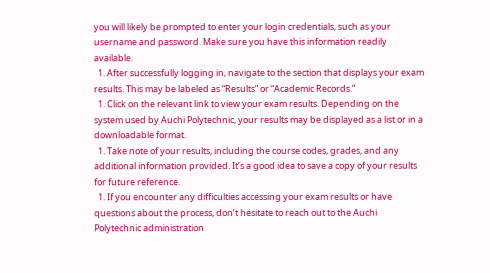you will likely be prompted to enter your login credentials, such as your username and password. Make sure you have this information readily available.
  1. After successfully logging in, navigate to the section that displays your exam results. This may be labeled as “Results” or “Academic Records.”
  1. Click on the relevant link to view your exam results. Depending on the system used by Auchi Polytechnic, your results may be displayed as a list or in a downloadable format.
  1. Take note of your results, including the course codes, grades, and any additional information provided. It’s a good idea to save a copy of your results for future reference.
  1. If you encounter any difficulties accessing your exam results or have questions about the process, don’t hesitate to reach out to the Auchi Polytechnic administration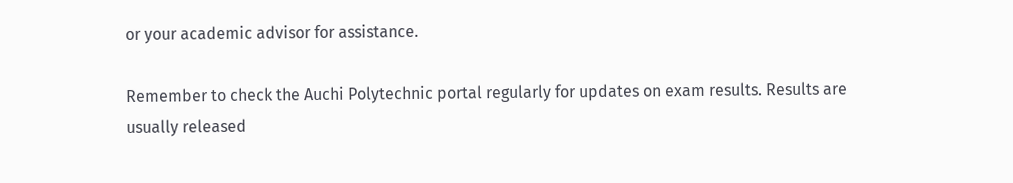or your academic advisor for assistance.

Remember to check the Auchi Polytechnic portal regularly for updates on exam results. Results are usually released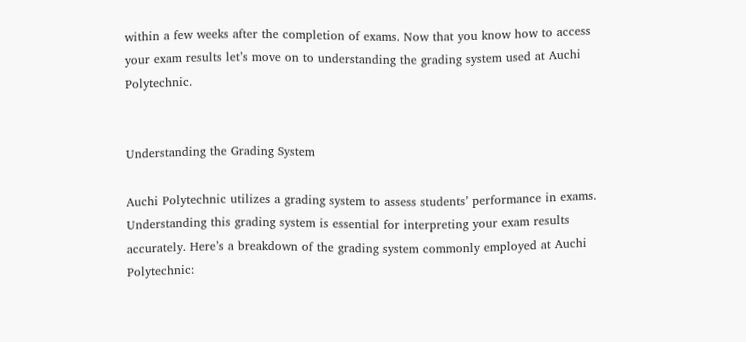within a few weeks after the completion of exams. Now that you know how to access your exam results let’s move on to understanding the grading system used at Auchi Polytechnic.


Understanding the Grading System

Auchi Polytechnic utilizes a grading system to assess students’ performance in exams. Understanding this grading system is essential for interpreting your exam results accurately. Here’s a breakdown of the grading system commonly employed at Auchi Polytechnic: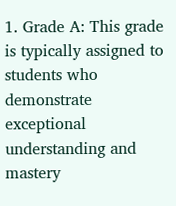1. Grade A: This grade is typically assigned to students who demonstrate exceptional understanding and mastery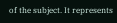of the subject. It represents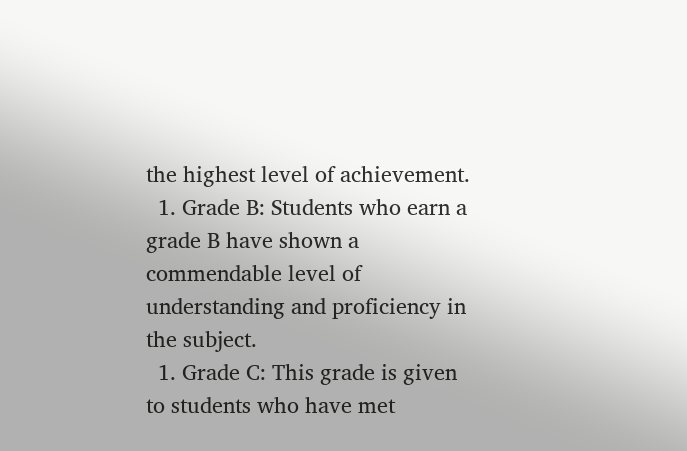the highest level of achievement.
  1. Grade B: Students who earn a grade B have shown a commendable level of understanding and proficiency in the subject.
  1. Grade C: This grade is given to students who have met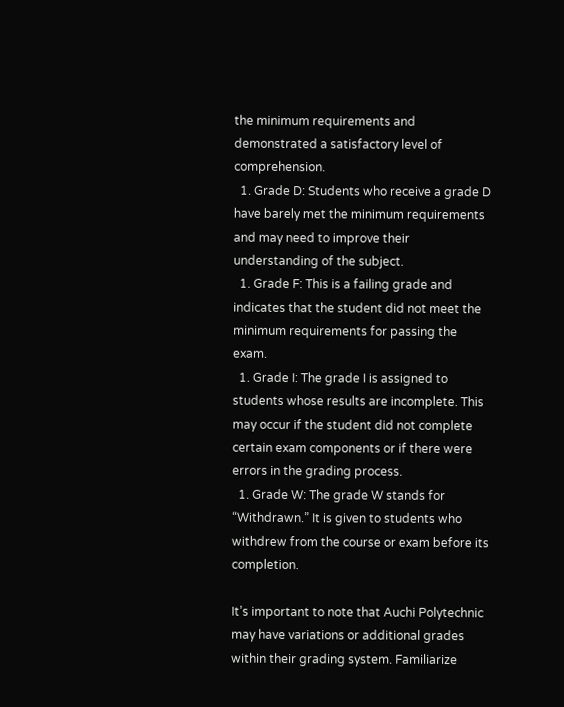the minimum requirements and demonstrated a satisfactory level of comprehension.
  1. Grade D: Students who receive a grade D have barely met the minimum requirements and may need to improve their understanding of the subject.
  1. Grade F: This is a failing grade and indicates that the student did not meet the minimum requirements for passing the exam.
  1. Grade I: The grade I is assigned to students whose results are incomplete. This may occur if the student did not complete certain exam components or if there were errors in the grading process.
  1. Grade W: The grade W stands for “Withdrawn.” It is given to students who withdrew from the course or exam before its completion.

It’s important to note that Auchi Polytechnic may have variations or additional grades within their grading system. Familiarize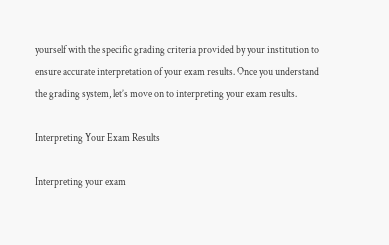yourself with the specific grading criteria provided by your institution to ensure accurate interpretation of your exam results. Once you understand the grading system, let’s move on to interpreting your exam results.

Interpreting Your Exam Results

Interpreting your exam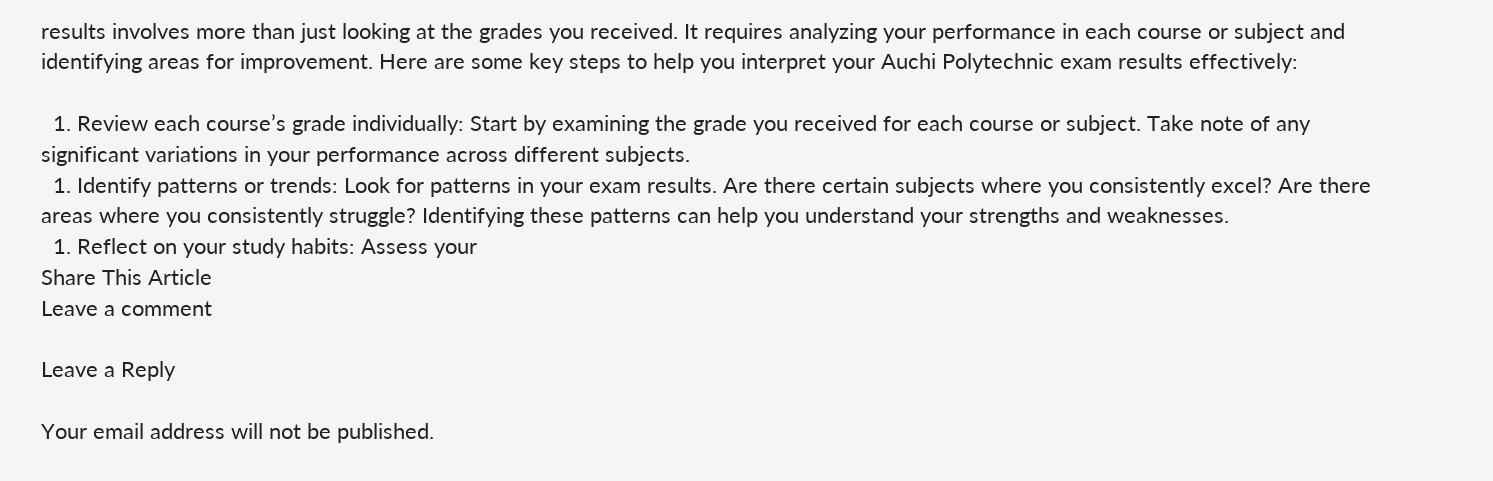results involves more than just looking at the grades you received. It requires analyzing your performance in each course or subject and identifying areas for improvement. Here are some key steps to help you interpret your Auchi Polytechnic exam results effectively:

  1. Review each course’s grade individually: Start by examining the grade you received for each course or subject. Take note of any significant variations in your performance across different subjects.
  1. Identify patterns or trends: Look for patterns in your exam results. Are there certain subjects where you consistently excel? Are there areas where you consistently struggle? Identifying these patterns can help you understand your strengths and weaknesses.
  1. Reflect on your study habits: Assess your
Share This Article
Leave a comment

Leave a Reply

Your email address will not be published.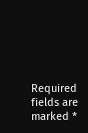Required fields are marked *